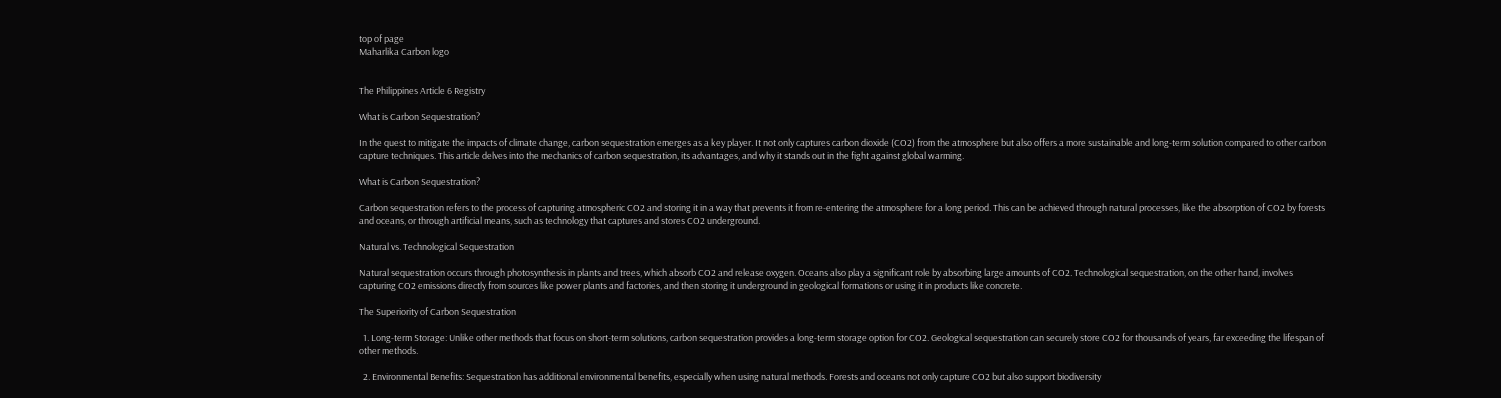top of page
Maharlika Carbon logo


The Philippines Article 6 Registry

What is Carbon Sequestration?

In the quest to mitigate the impacts of climate change, carbon sequestration emerges as a key player. It not only captures carbon dioxide (CO2) from the atmosphere but also offers a more sustainable and long-term solution compared to other carbon capture techniques. This article delves into the mechanics of carbon sequestration, its advantages, and why it stands out in the fight against global warming.

What is Carbon Sequestration?

Carbon sequestration refers to the process of capturing atmospheric CO2 and storing it in a way that prevents it from re-entering the atmosphere for a long period. This can be achieved through natural processes, like the absorption of CO2 by forests and oceans, or through artificial means, such as technology that captures and stores CO2 underground.

Natural vs. Technological Sequestration

Natural sequestration occurs through photosynthesis in plants and trees, which absorb CO2 and release oxygen. Oceans also play a significant role by absorbing large amounts of CO2. Technological sequestration, on the other hand, involves capturing CO2 emissions directly from sources like power plants and factories, and then storing it underground in geological formations or using it in products like concrete.

The Superiority of Carbon Sequestration

  1. Long-term Storage: Unlike other methods that focus on short-term solutions, carbon sequestration provides a long-term storage option for CO2. Geological sequestration can securely store CO2 for thousands of years, far exceeding the lifespan of other methods.

  2. Environmental Benefits: Sequestration has additional environmental benefits, especially when using natural methods. Forests and oceans not only capture CO2 but also support biodiversity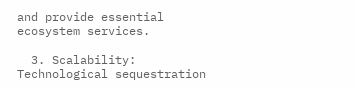and provide essential ecosystem services.

  3. Scalability: Technological sequestration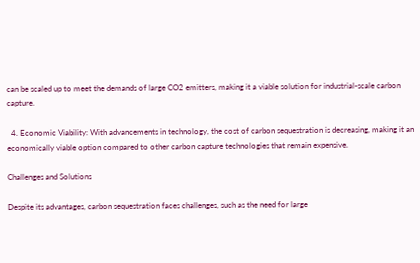can be scaled up to meet the demands of large CO2 emitters, making it a viable solution for industrial-scale carbon capture.

  4. Economic Viability: With advancements in technology, the cost of carbon sequestration is decreasing, making it an economically viable option compared to other carbon capture technologies that remain expensive.

Challenges and Solutions

Despite its advantages, carbon sequestration faces challenges, such as the need for large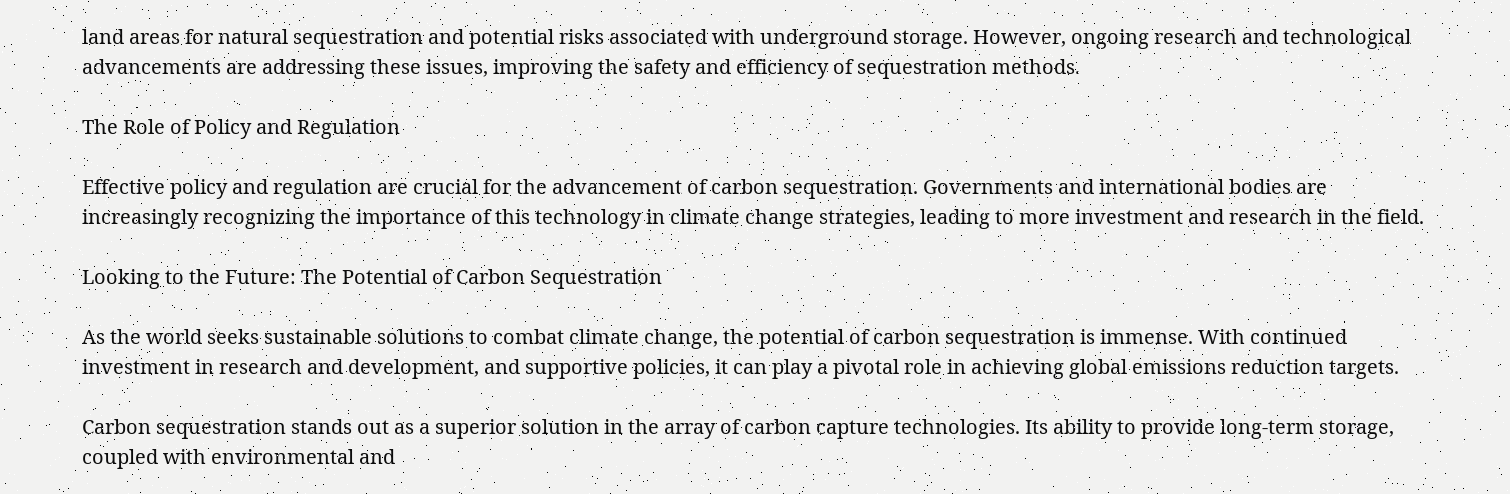land areas for natural sequestration and potential risks associated with underground storage. However, ongoing research and technological advancements are addressing these issues, improving the safety and efficiency of sequestration methods.

The Role of Policy and Regulation

Effective policy and regulation are crucial for the advancement of carbon sequestration. Governments and international bodies are increasingly recognizing the importance of this technology in climate change strategies, leading to more investment and research in the field.

Looking to the Future: The Potential of Carbon Sequestration

As the world seeks sustainable solutions to combat climate change, the potential of carbon sequestration is immense. With continued investment in research and development, and supportive policies, it can play a pivotal role in achieving global emissions reduction targets.

Carbon sequestration stands out as a superior solution in the array of carbon capture technologies. Its ability to provide long-term storage, coupled with environmental and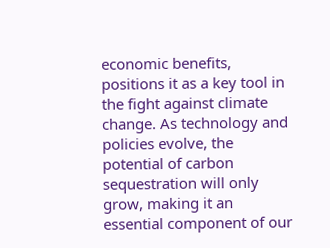economic benefits, positions it as a key tool in the fight against climate change. As technology and policies evolve, the potential of carbon sequestration will only grow, making it an essential component of our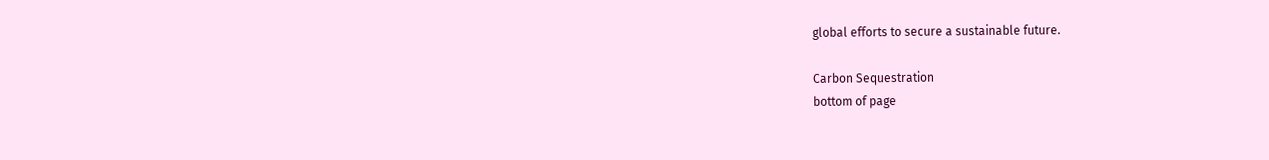global efforts to secure a sustainable future.

Carbon Sequestration
bottom of page